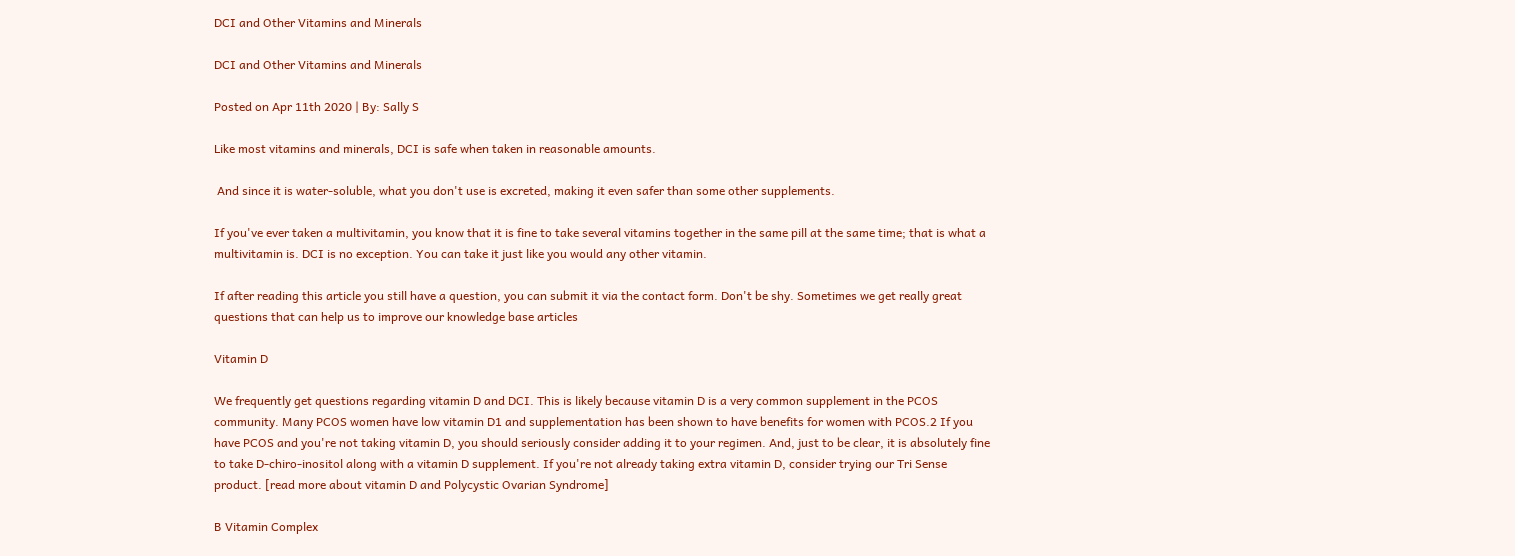DCI and Other Vitamins and Minerals

DCI and Other Vitamins and Minerals

Posted on Apr 11th 2020 | By: Sally S

Like most vitamins and minerals, DCI is safe when taken in reasonable amounts.

 And since it is water-soluble, what you don't use is excreted, making it even safer than some other supplements.

If you've ever taken a multivitamin, you know that it is fine to take several vitamins together in the same pill at the same time; that is what a multivitamin is. DCI is no exception. You can take it just like you would any other vitamin.

If after reading this article you still have a question, you can submit it via the contact form. Don't be shy. Sometimes we get really great questions that can help us to improve our knowledge base articles

Vitamin D

We frequently get questions regarding vitamin D and DCI. This is likely because vitamin D is a very common supplement in the PCOS community. Many PCOS women have low vitamin D1 and supplementation has been shown to have benefits for women with PCOS.2 If you have PCOS and you're not taking vitamin D, you should seriously consider adding it to your regimen. And, just to be clear, it is absolutely fine to take D-chiro-inositol along with a vitamin D supplement. If you're not already taking extra vitamin D, consider trying our Tri Sense product. [read more about vitamin D and Polycystic Ovarian Syndrome]

B Vitamin Complex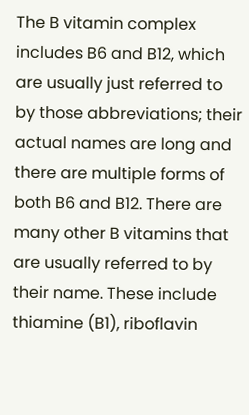The B vitamin complex includes B6 and B12, which are usually just referred to by those abbreviations; their actual names are long and there are multiple forms of both B6 and B12. There are many other B vitamins that are usually referred to by their name. These include thiamine (B1), riboflavin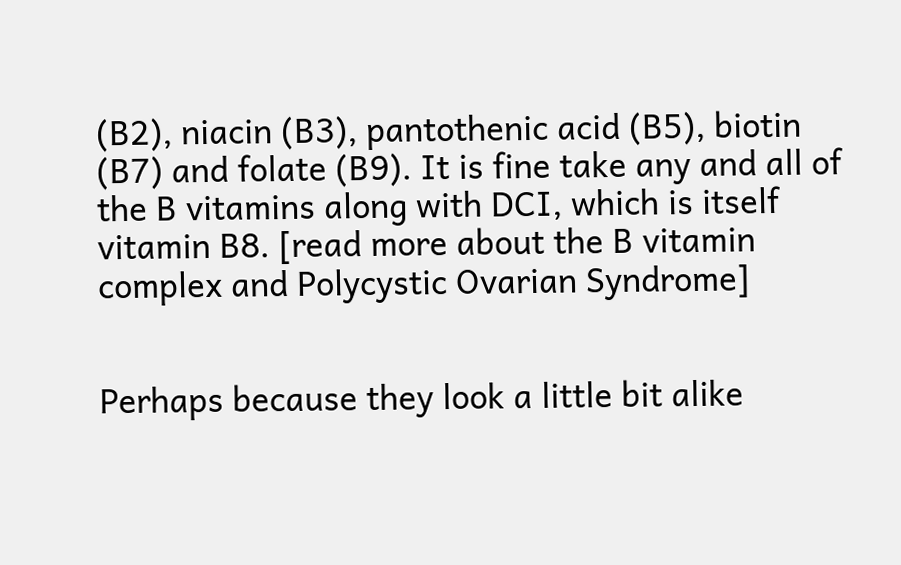(B2), niacin (B3), pantothenic acid (B5), biotin (B7) and folate (B9). It is fine take any and all of the B vitamins along with DCI, which is itself vitamin B8. [read more about the B vitamin complex and Polycystic Ovarian Syndrome]


Perhaps because they look a little bit alike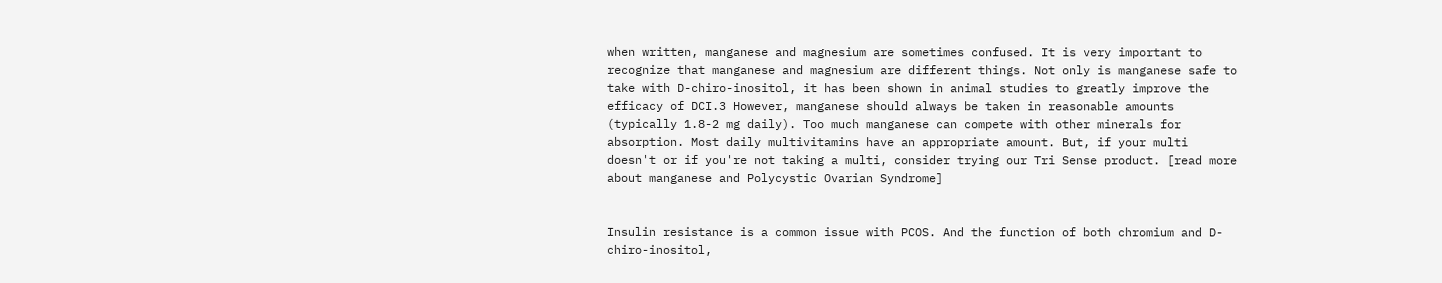when written, manganese and magnesium are sometimes confused. It is very important to recognize that manganese and magnesium are different things. Not only is manganese safe to take with D-chiro-inositol, it has been shown in animal studies to greatly improve the efficacy of DCI.3 However, manganese should always be taken in reasonable amounts (typically 1.8-2 mg daily). Too much manganese can compete with other minerals for absorption. Most daily multivitamins have an appropriate amount. But, if your multi doesn't or if you're not taking a multi, consider trying our Tri Sense product. [read more about manganese and Polycystic Ovarian Syndrome]


Insulin resistance is a common issue with PCOS. And the function of both chromium and D-chiro-inositol,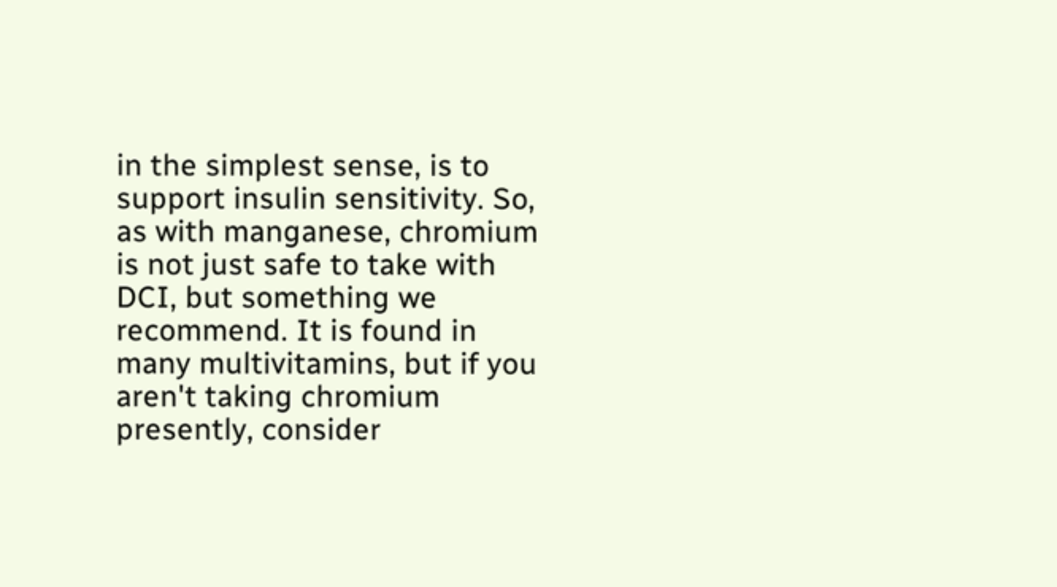in the simplest sense, is to support insulin sensitivity. So, as with manganese, chromium is not just safe to take with DCI, but something we recommend. It is found in many multivitamins, but if you aren't taking chromium presently, consider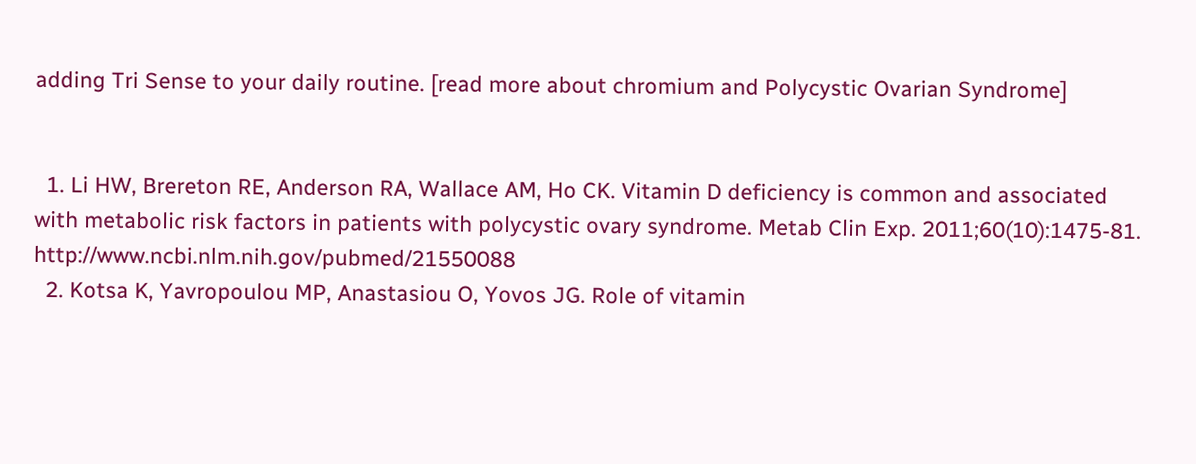adding Tri Sense to your daily routine. [read more about chromium and Polycystic Ovarian Syndrome]


  1. Li HW, Brereton RE, Anderson RA, Wallace AM, Ho CK. Vitamin D deficiency is common and associated with metabolic risk factors in patients with polycystic ovary syndrome. Metab Clin Exp. 2011;60(10):1475-81. http://www.ncbi.nlm.nih.gov/pubmed/21550088
  2. Kotsa K, Yavropoulou MP, Anastasiou O, Yovos JG. Role of vitamin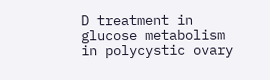D treatment in glucose metabolism in polycystic ovary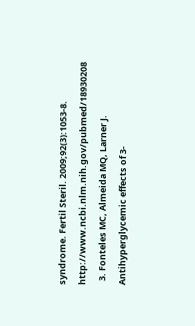syndrome. Fertil Steril. 2009;92(3):1053-8. http://www.ncbi.nlm.nih.gov/pubmed/18930208
  3. Fonteles MC, Almeida MQ, Larner J. Antihyperglycemic effects of 3-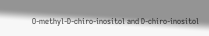O-methyl-D-chiro-inositol and D-chiro-inositol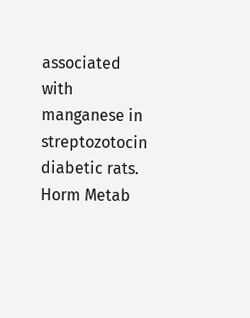associated with manganese in streptozotocin diabetic rats. Horm Metab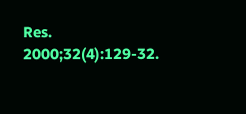Res. 2000;32(4):129-32.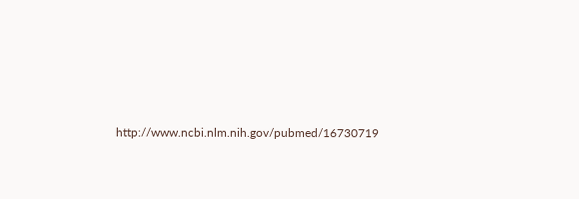http://www.ncbi.nlm.nih.gov/pubmed/16730719